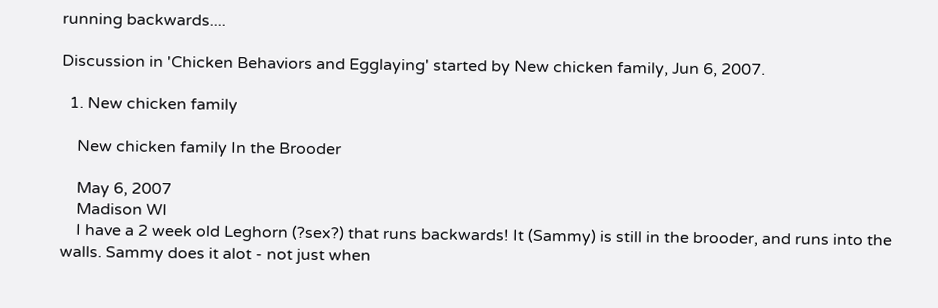running backwards....

Discussion in 'Chicken Behaviors and Egglaying' started by New chicken family, Jun 6, 2007.

  1. New chicken family

    New chicken family In the Brooder

    May 6, 2007
    Madison WI
    I have a 2 week old Leghorn (?sex?) that runs backwards! It (Sammy) is still in the brooder, and runs into the walls. Sammy does it alot - not just when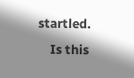startled.
    Is this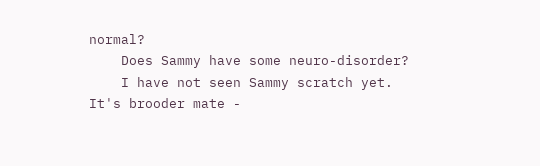normal?
    Does Sammy have some neuro-disorder?
    I have not seen Sammy scratch yet. It's brooder mate -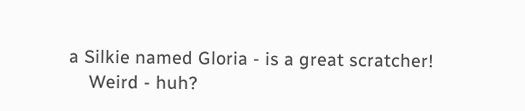a Silkie named Gloria - is a great scratcher!
    Weird - huh?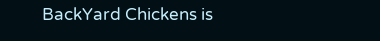BackYard Chickens is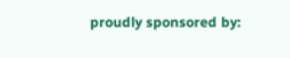proudly sponsored by: